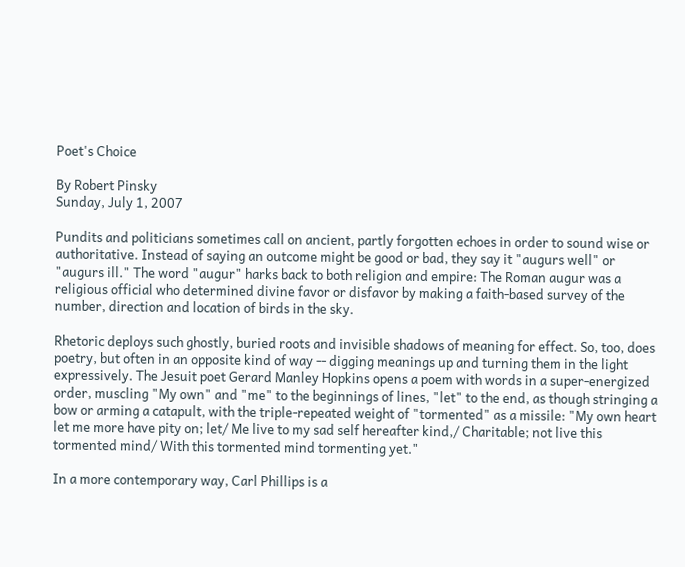Poet's Choice

By Robert Pinsky
Sunday, July 1, 2007

Pundits and politicians sometimes call on ancient, partly forgotten echoes in order to sound wise or authoritative. Instead of saying an outcome might be good or bad, they say it "augurs well" or "augurs ill." The word "augur" harks back to both religion and empire: The Roman augur was a religious official who determined divine favor or disfavor by making a faith-based survey of the number, direction and location of birds in the sky.

Rhetoric deploys such ghostly, buried roots and invisible shadows of meaning for effect. So, too, does poetry, but often in an opposite kind of way -- digging meanings up and turning them in the light expressively. The Jesuit poet Gerard Manley Hopkins opens a poem with words in a super-energized order, muscling "My own" and "me" to the beginnings of lines, "let" to the end, as though stringing a bow or arming a catapult, with the triple-repeated weight of "tormented" as a missile: "My own heart let me more have pity on; let/ Me live to my sad self hereafter kind,/ Charitable; not live this tormented mind/ With this tormented mind tormenting yet."

In a more contemporary way, Carl Phillips is a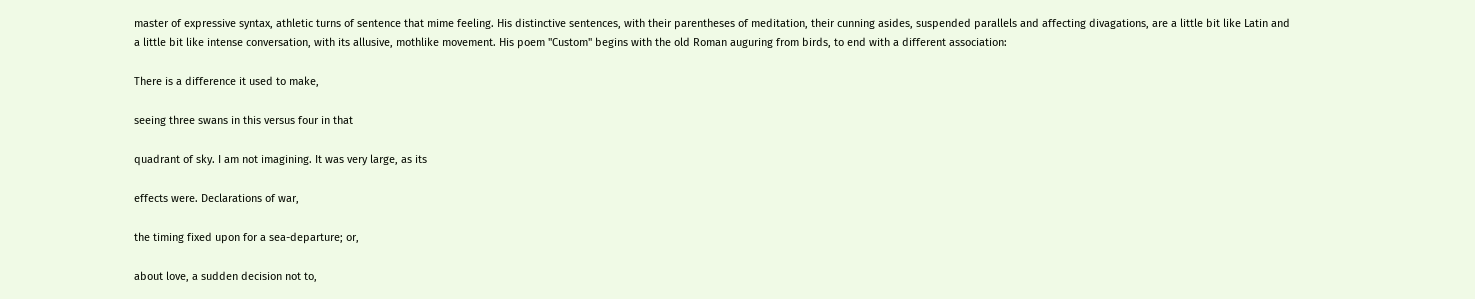master of expressive syntax, athletic turns of sentence that mime feeling. His distinctive sentences, with their parentheses of meditation, their cunning asides, suspended parallels and affecting divagations, are a little bit like Latin and a little bit like intense conversation, with its allusive, mothlike movement. His poem "Custom" begins with the old Roman auguring from birds, to end with a different association:

There is a difference it used to make,

seeing three swans in this versus four in that

quadrant of sky. I am not imagining. It was very large, as its

effects were. Declarations of war,

the timing fixed upon for a sea-departure; or,

about love, a sudden decision not to,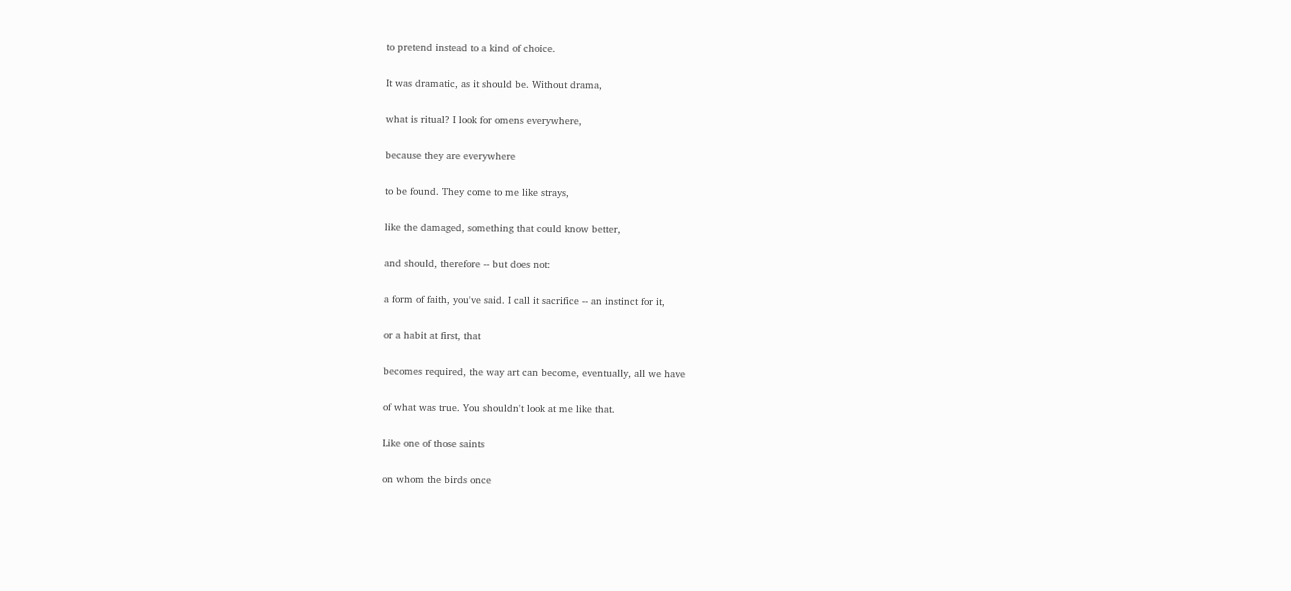to pretend instead to a kind of choice.

It was dramatic, as it should be. Without drama,

what is ritual? I look for omens everywhere,

because they are everywhere

to be found. They come to me like strays,

like the damaged, something that could know better,

and should, therefore -- but does not:

a form of faith, you've said. I call it sacrifice -- an instinct for it,

or a habit at first, that

becomes required, the way art can become, eventually, all we have

of what was true. You shouldn't look at me like that.

Like one of those saints

on whom the birds once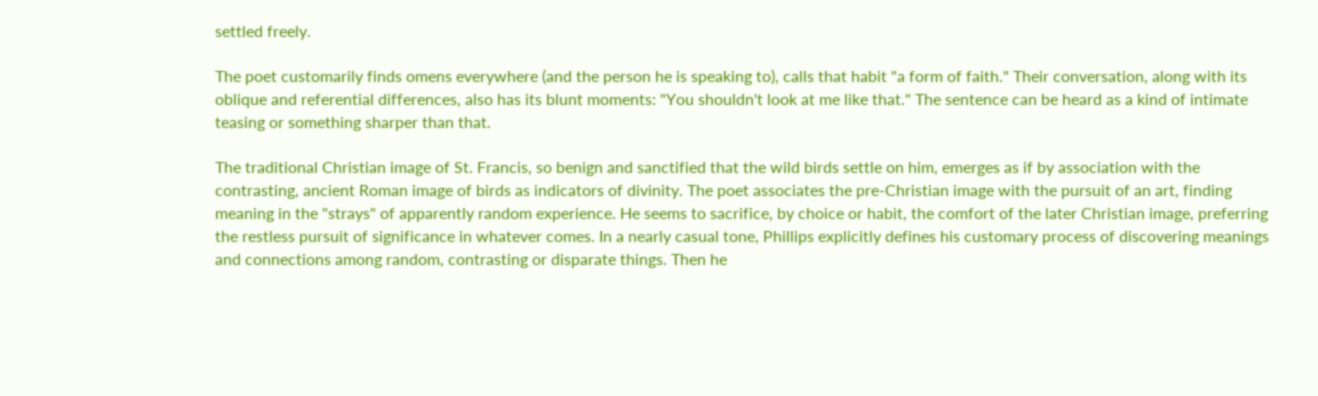settled freely.

The poet customarily finds omens everywhere (and the person he is speaking to), calls that habit "a form of faith." Their conversation, along with its oblique and referential differences, also has its blunt moments: "You shouldn't look at me like that." The sentence can be heard as a kind of intimate teasing or something sharper than that.

The traditional Christian image of St. Francis, so benign and sanctified that the wild birds settle on him, emerges as if by association with the contrasting, ancient Roman image of birds as indicators of divinity. The poet associates the pre-Christian image with the pursuit of an art, finding meaning in the "strays" of apparently random experience. He seems to sacrifice, by choice or habit, the comfort of the later Christian image, preferring the restless pursuit of significance in whatever comes. In a nearly casual tone, Phillips explicitly defines his customary process of discovering meanings and connections among random, contrasting or disparate things. Then he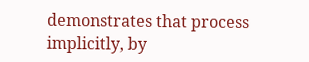demonstrates that process implicitly, by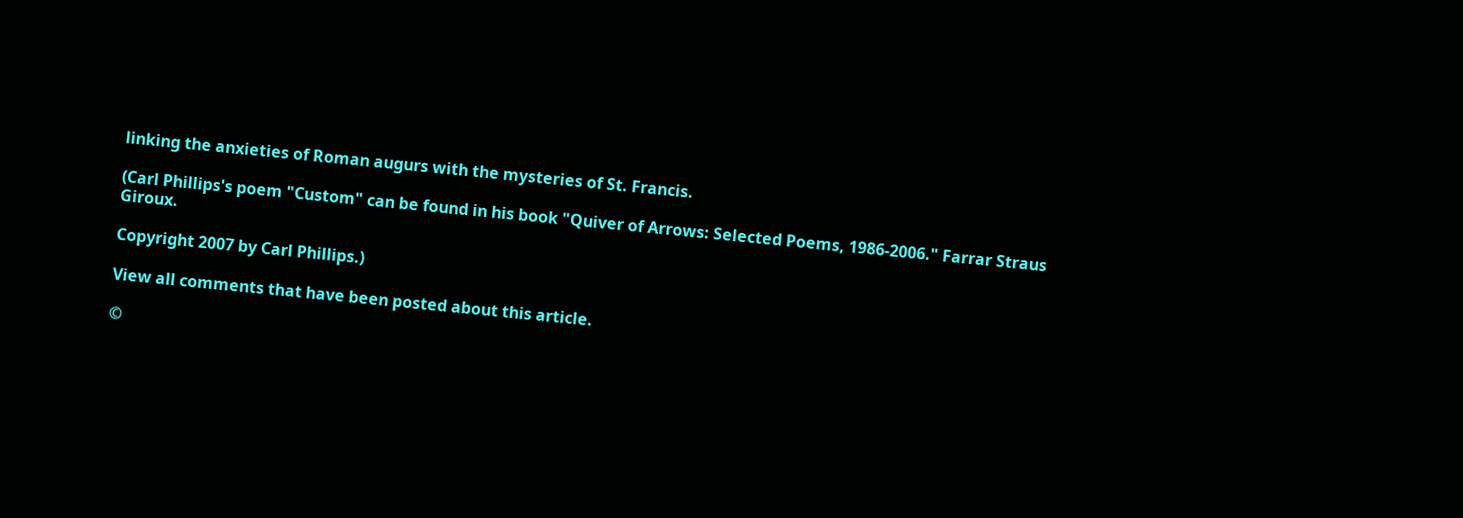linking the anxieties of Roman augurs with the mysteries of St. Francis.

(Carl Phillips's poem "Custom" can be found in his book "Quiver of Arrows: Selected Poems, 1986-2006." Farrar Straus Giroux.

Copyright 2007 by Carl Phillips.)

View all comments that have been posted about this article.

©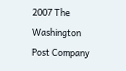2007 The Washington Post Company